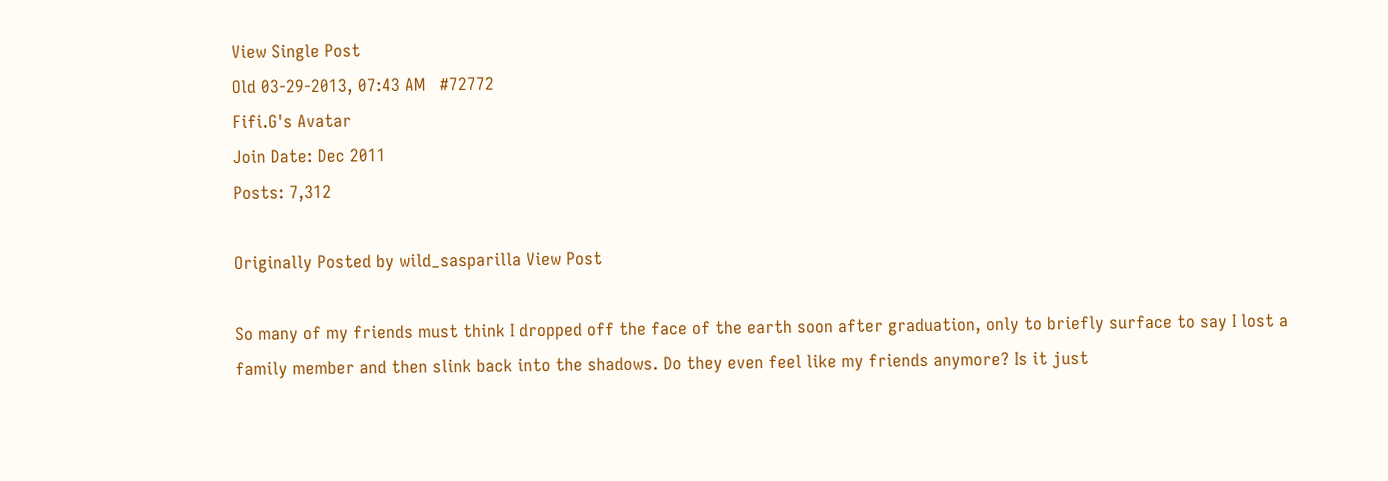View Single Post
Old 03-29-2013, 07:43 AM   #72772
Fifi.G's Avatar
Join Date: Dec 2011
Posts: 7,312

Originally Posted by wild_sasparilla View Post

So many of my friends must think I dropped off the face of the earth soon after graduation, only to briefly surface to say I lost a family member and then slink back into the shadows. Do they even feel like my friends anymore? Is it just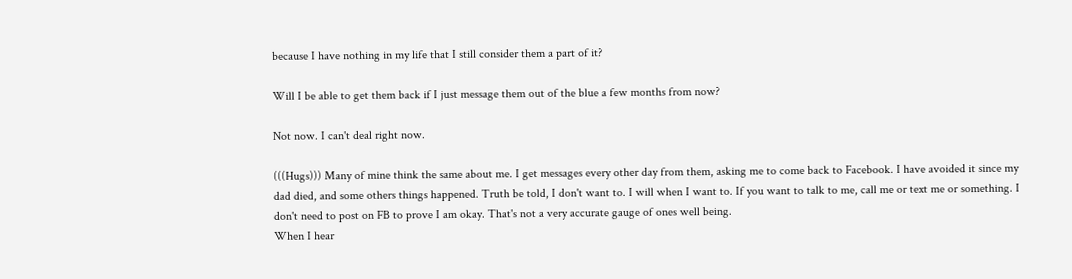because I have nothing in my life that I still consider them a part of it?

Will I be able to get them back if I just message them out of the blue a few months from now?

Not now. I can't deal right now.

(((Hugs))) Many of mine think the same about me. I get messages every other day from them, asking me to come back to Facebook. I have avoided it since my dad died, and some others things happened. Truth be told, I don't want to. I will when I want to. If you want to talk to me, call me or text me or something. I don't need to post on FB to prove I am okay. That's not a very accurate gauge of ones well being.
When I hear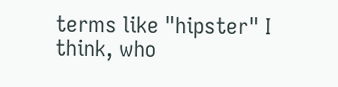terms like "hipster" I think, who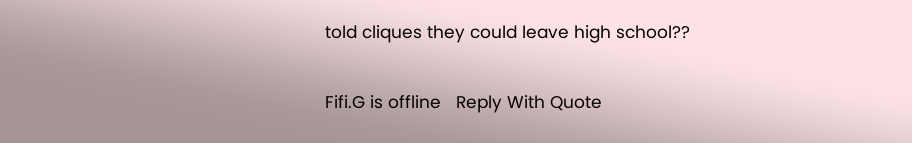told cliques they could leave high school??

Fifi.G is offline   Reply With Quote